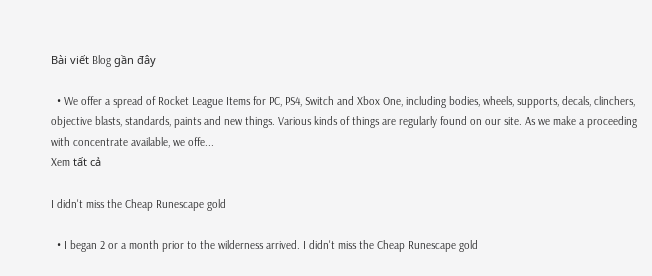Bài viết Blog gần đây

  • We offer a spread of Rocket League Items for PC, PS4, Switch and Xbox One, including bodies, wheels, supports, decals, clinchers, objective blasts, standards, paints and new things. Various kinds of things are regularly found on our site. As we make a proceeding with concentrate available, we offe...
Xem tất cả

I didn't miss the Cheap Runescape gold

  • I began 2 or a month prior to the wilderness arrived. I didn't miss the Cheap Runescape gold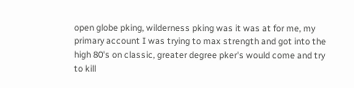open globe pking, wilderness pking was it was at for me, my primary account I was trying to max strength and got into the high 80's on classic, greater degree pker's would come and try to kill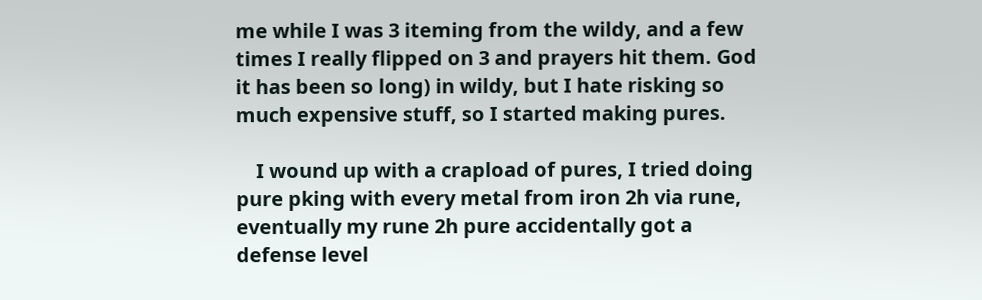me while I was 3 iteming from the wildy, and a few times I really flipped on 3 and prayers hit them. God it has been so long) in wildy, but I hate risking so much expensive stuff, so I started making pures.

    I wound up with a crapload of pures, I tried doing pure pking with every metal from iron 2h via rune, eventually my rune 2h pure accidentally got a defense level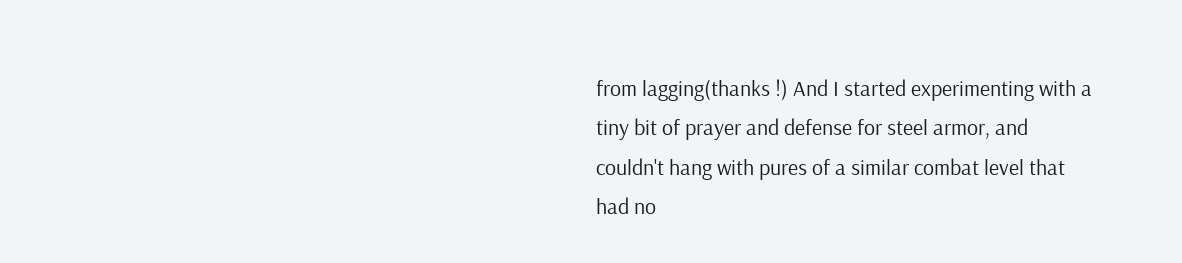from lagging(thanks !) And I started experimenting with a tiny bit of prayer and defense for steel armor, and couldn't hang with pures of a similar combat level that had no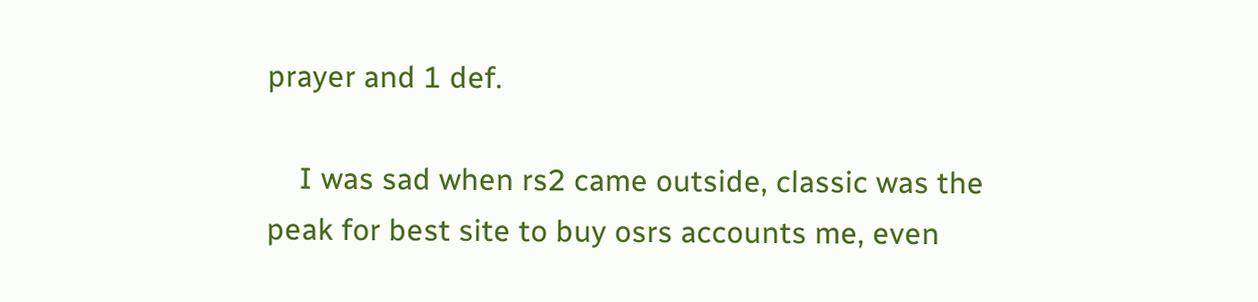prayer and 1 def.

    I was sad when rs2 came outside, classic was the peak for best site to buy osrs accounts me, even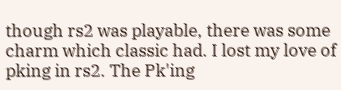though rs2 was playable, there was some charm which classic had. I lost my love of pking in rs2. The Pk'ing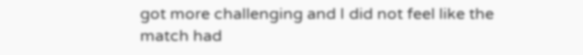got more challenging and I did not feel like the match had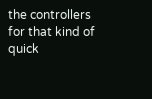the controllers for that kind of quick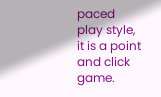paced play style, it is a point and click game.